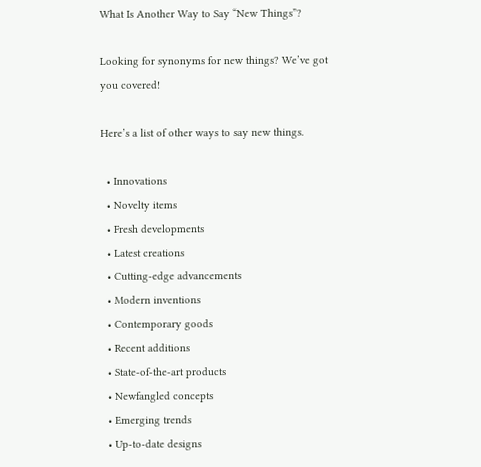What Is Another Way to Say “New Things”?

Looking for synonyms for new things? We’ve got you covered!

Here’s a list of other ways to say new things.

  • Innovations
  • Novelty items
  • Fresh developments
  • Latest creations
  • Cutting-edge advancements
  • Modern inventions
  • Contemporary goods
  • Recent additions
  • State-of-the-art products
  • Newfangled concepts
  • Emerging trends
  • Up-to-date designs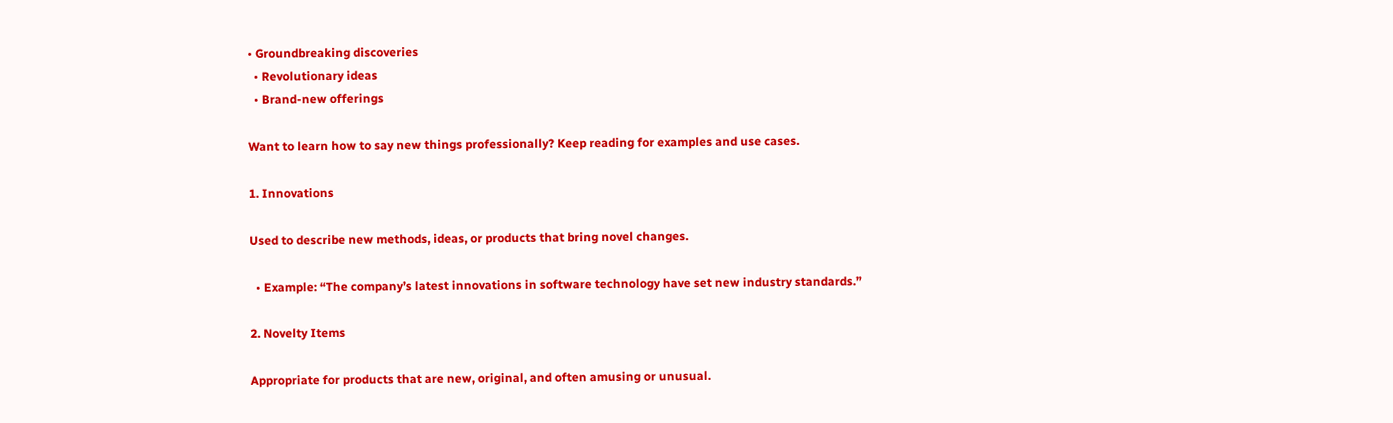• Groundbreaking discoveries
  • Revolutionary ideas
  • Brand-new offerings

Want to learn how to say new things professionally? Keep reading for examples and use cases.

1. Innovations

Used to describe new methods, ideas, or products that bring novel changes.

  • Example: “The company’s latest innovations in software technology have set new industry standards.”

2. Novelty Items

Appropriate for products that are new, original, and often amusing or unusual.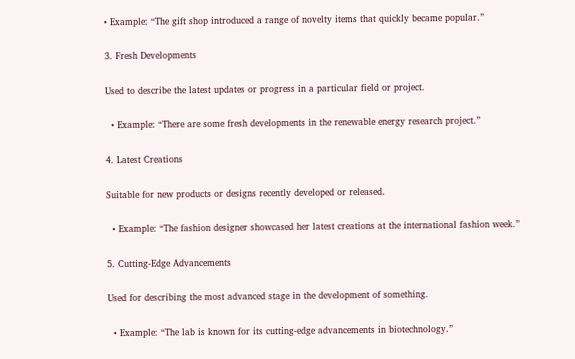• Example: “The gift shop introduced a range of novelty items that quickly became popular.”

3. Fresh Developments

Used to describe the latest updates or progress in a particular field or project.

  • Example: “There are some fresh developments in the renewable energy research project.”

4. Latest Creations

Suitable for new products or designs recently developed or released.

  • Example: “The fashion designer showcased her latest creations at the international fashion week.”

5. Cutting-Edge Advancements

Used for describing the most advanced stage in the development of something.

  • Example: “The lab is known for its cutting-edge advancements in biotechnology.”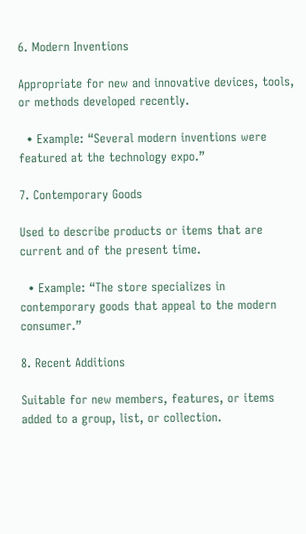6. Modern Inventions

Appropriate for new and innovative devices, tools, or methods developed recently.

  • Example: “Several modern inventions were featured at the technology expo.”

7. Contemporary Goods

Used to describe products or items that are current and of the present time.

  • Example: “The store specializes in contemporary goods that appeal to the modern consumer.”

8. Recent Additions

Suitable for new members, features, or items added to a group, list, or collection.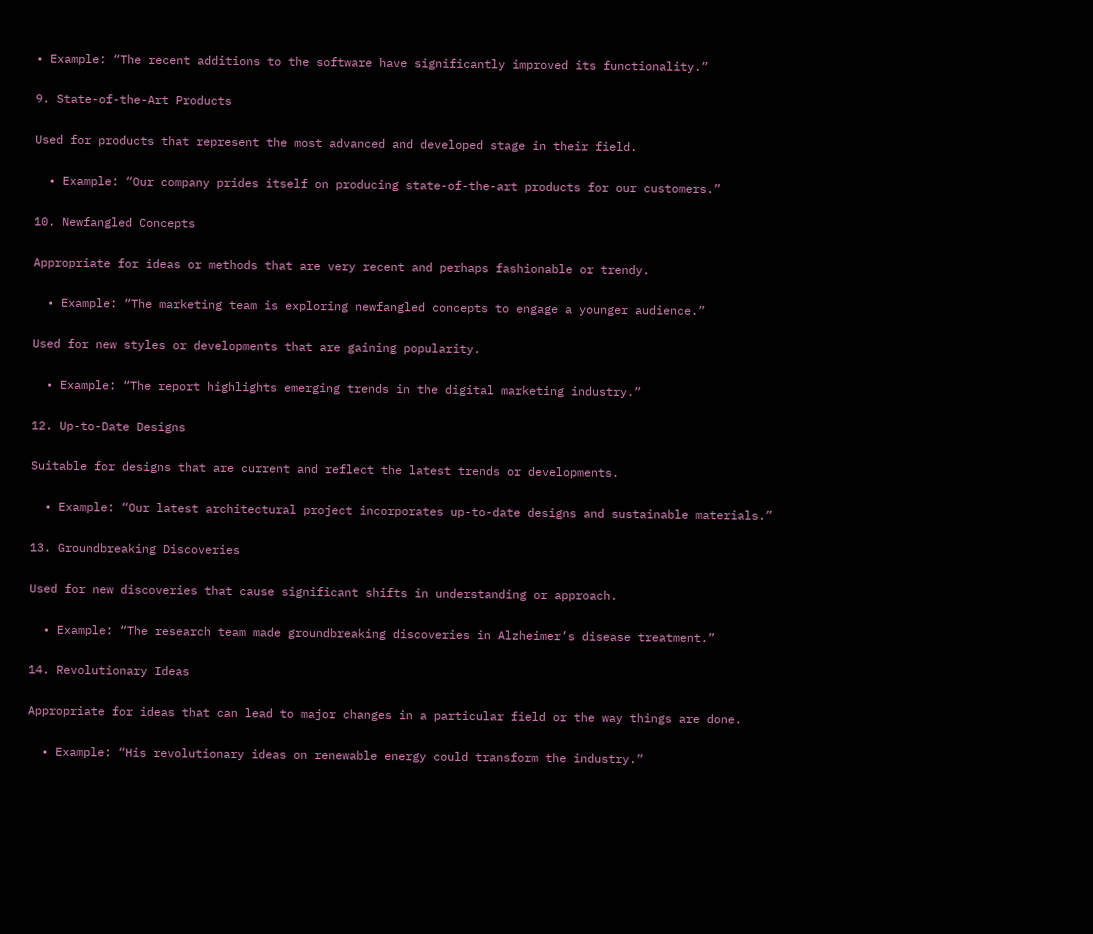• Example: “The recent additions to the software have significantly improved its functionality.”

9. State-of-the-Art Products

Used for products that represent the most advanced and developed stage in their field.

  • Example: “Our company prides itself on producing state-of-the-art products for our customers.”

10. Newfangled Concepts

Appropriate for ideas or methods that are very recent and perhaps fashionable or trendy.

  • Example: “The marketing team is exploring newfangled concepts to engage a younger audience.”

Used for new styles or developments that are gaining popularity.

  • Example: “The report highlights emerging trends in the digital marketing industry.”

12. Up-to-Date Designs

Suitable for designs that are current and reflect the latest trends or developments.

  • Example: “Our latest architectural project incorporates up-to-date designs and sustainable materials.”

13. Groundbreaking Discoveries

Used for new discoveries that cause significant shifts in understanding or approach.

  • Example: “The research team made groundbreaking discoveries in Alzheimer’s disease treatment.”

14. Revolutionary Ideas

Appropriate for ideas that can lead to major changes in a particular field or the way things are done.

  • Example: “His revolutionary ideas on renewable energy could transform the industry.”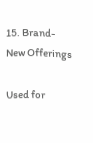15. Brand-New Offerings

Used for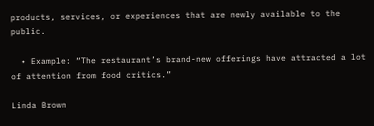products, services, or experiences that are newly available to the public.

  • Example: “The restaurant’s brand-new offerings have attracted a lot of attention from food critics.”

Linda Brown